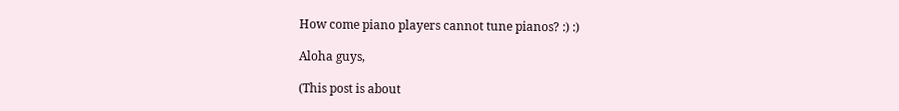How come piano players cannot tune pianos? :) :)

Aloha guys,

(This post is about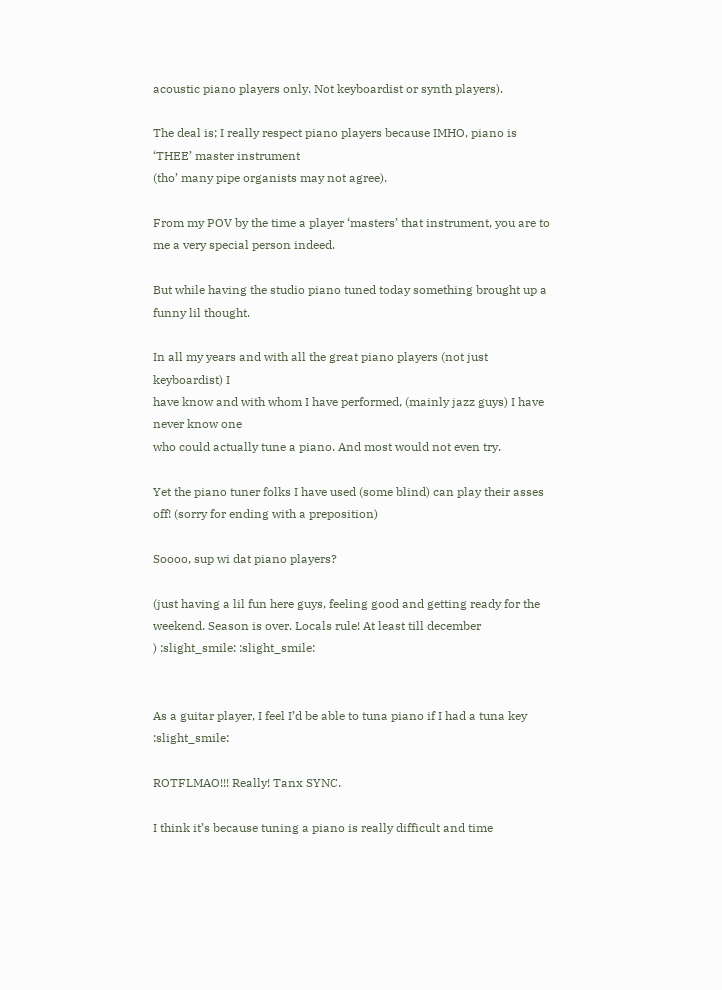acoustic piano players only. Not keyboardist or synth players).

The deal is; I really respect piano players because IMHO, piano is ‘THEE’ master instrument
(tho’ many pipe organists may not agree).

From my POV by the time a player ‘masters’ that instrument, you are to me a very special person indeed.

But while having the studio piano tuned today something brought up a funny lil thought.

In all my years and with all the great piano players (not just keyboardist) I
have know and with whom I have performed, (mainly jazz guys) I have never know one
who could actually tune a piano. And most would not even try.

Yet the piano tuner folks I have used (some blind) can play their asses off! (sorry for ending with a preposition)

Soooo, sup wi dat piano players?

(just having a lil fun here guys, feeling good and getting ready for the weekend. Season is over. Locals rule! At least till december
) :slight_smile: :slight_smile:


As a guitar player, I feel I’d be able to tuna piano if I had a tuna key :slight_smile:

ROTFLMAO!!! Really! Tanx SYNC.

I think it’s because tuning a piano is really difficult and time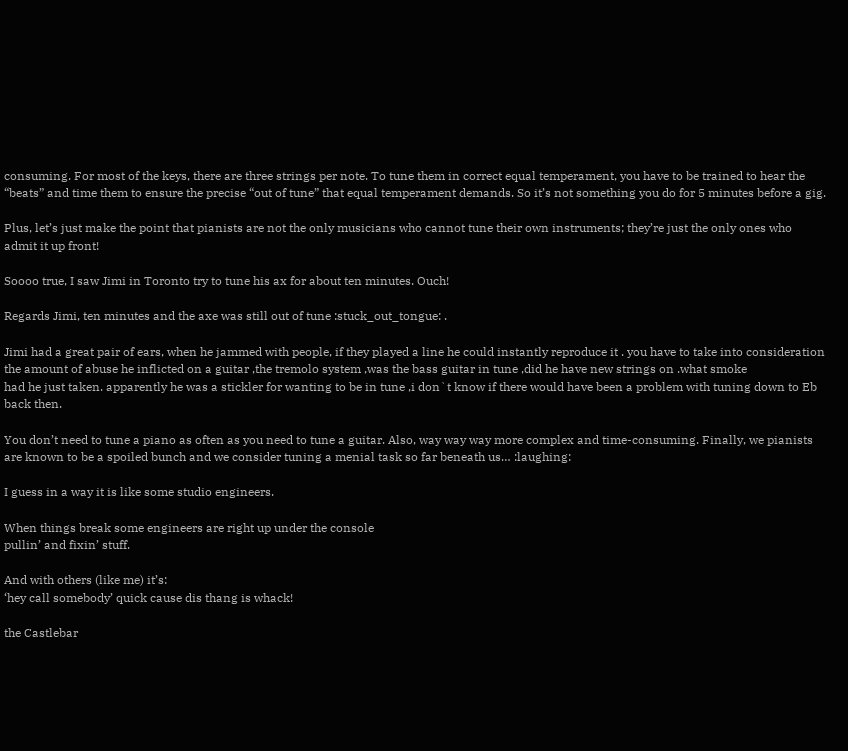consuming. For most of the keys, there are three strings per note. To tune them in correct equal temperament, you have to be trained to hear the “beats” and time them to ensure the precise “out of tune” that equal temperament demands. So it’s not something you do for 5 minutes before a gig.

Plus, let’s just make the point that pianists are not the only musicians who cannot tune their own instruments; they’re just the only ones who admit it up front!

Soooo true, I saw Jimi in Toronto try to tune his ax for about ten minutes. Ouch!

Regards Jimi, ten minutes and the axe was still out of tune :stuck_out_tongue: .

Jimi had a great pair of ears, when he jammed with people, if they played a line he could instantly reproduce it . you have to take into consideration the amount of abuse he inflicted on a guitar ,the tremolo system ,was the bass guitar in tune ,did he have new strings on .what smoke
had he just taken. apparently he was a stickler for wanting to be in tune ,i don`t know if there would have been a problem with tuning down to Eb back then.

You don’t need to tune a piano as often as you need to tune a guitar. Also, way way way more complex and time-consuming. Finally, we pianists are known to be a spoiled bunch and we consider tuning a menial task so far beneath us… :laughing:

I guess in a way it is like some studio engineers.

When things break some engineers are right up under the console
pullin’ and fixin’ stuff.

And with others (like me) it’s:
‘hey call somebody’ quick cause dis thang is whack!

the Castlebar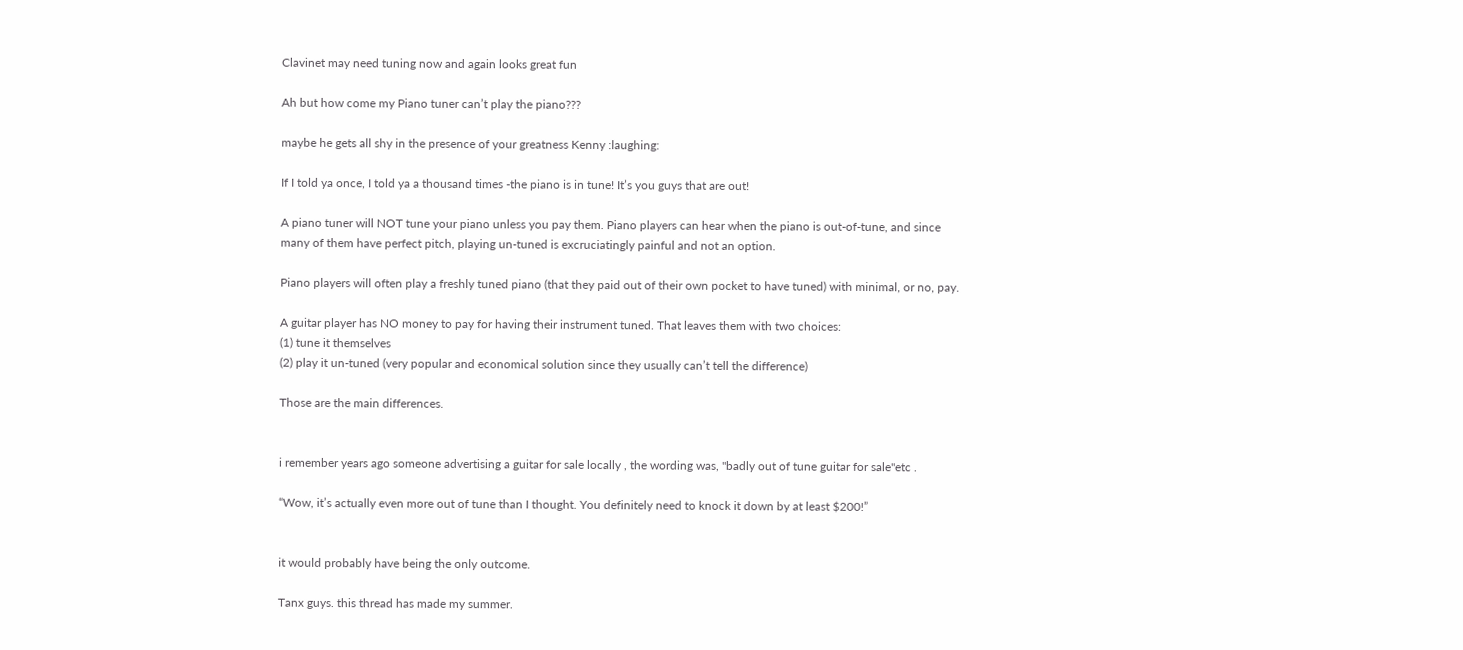Clavinet may need tuning now and again looks great fun

Ah but how come my Piano tuner can’t play the piano???

maybe he gets all shy in the presence of your greatness Kenny :laughing:

If I told ya once, I told ya a thousand times -the piano is in tune! It’s you guys that are out!

A piano tuner will NOT tune your piano unless you pay them. Piano players can hear when the piano is out-of-tune, and since many of them have perfect pitch, playing un-tuned is excruciatingly painful and not an option.

Piano players will often play a freshly tuned piano (that they paid out of their own pocket to have tuned) with minimal, or no, pay.

A guitar player has NO money to pay for having their instrument tuned. That leaves them with two choices:
(1) tune it themselves
(2) play it un-tuned (very popular and economical solution since they usually can’t tell the difference)

Those are the main differences.


i remember years ago someone advertising a guitar for sale locally , the wording was, "badly out of tune guitar for sale"etc .

“Wow, it’s actually even more out of tune than I thought. You definitely need to knock it down by at least $200!”


it would probably have being the only outcome.

Tanx guys. this thread has made my summer.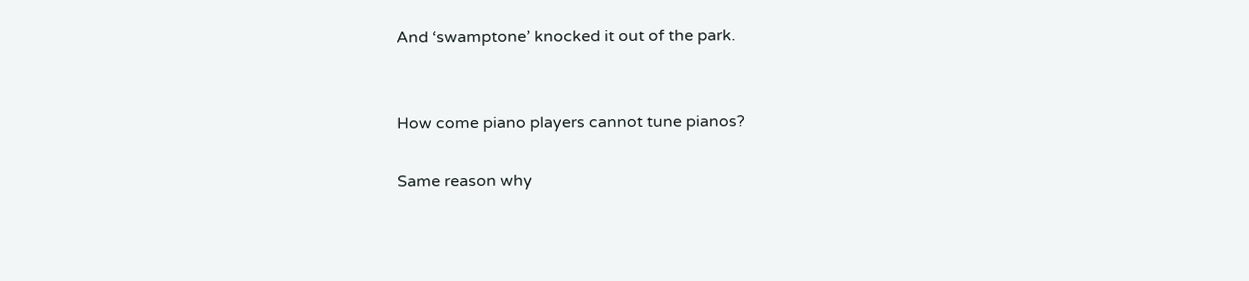And ‘swamptone’ knocked it out of the park.


How come piano players cannot tune pianos?

Same reason why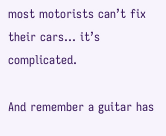most motorists can’t fix their cars… it’s complicated.

And remember a guitar has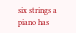six strings a piano has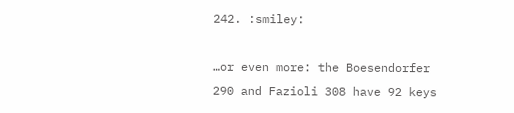242. :smiley:

…or even more: the Boesendorfer 290 and Fazioli 308 have 92 keys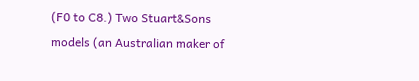(F0 to C8.) Two Stuart&Sons models (an Australian maker of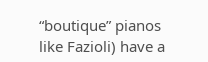“boutique” pianos like Fazioli) have a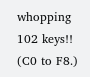whopping 102 keys!! (C0 to F8.)